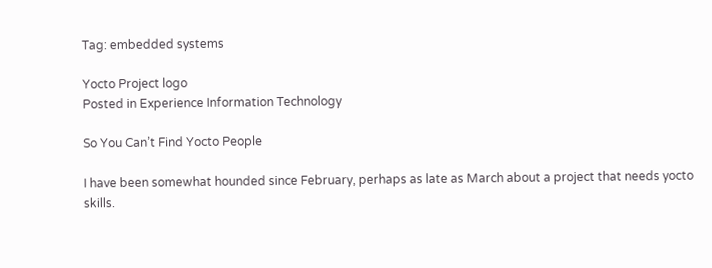Tag: embedded systems

Yocto Project logo
Posted in Experience Information Technology

So You Can’t Find Yocto People

I have been somewhat hounded since February, perhaps as late as March about a project that needs yocto skills.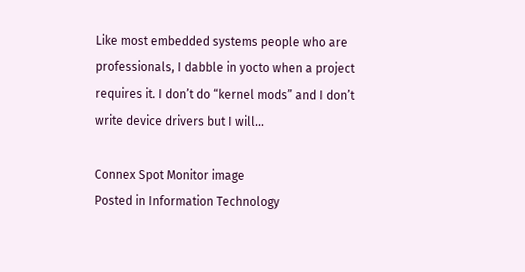Like most embedded systems people who are professionals, I dabble in yocto when a project requires it. I don’t do “kernel mods” and I don’t write device drivers but I will…

Connex Spot Monitor image
Posted in Information Technology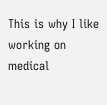This is why I like working on medical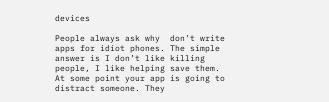devices

People always ask why  don’t write apps for idiot phones. The simple answer is I don’t like killing people, I like helping save them. At some point your app is going to distract someone. They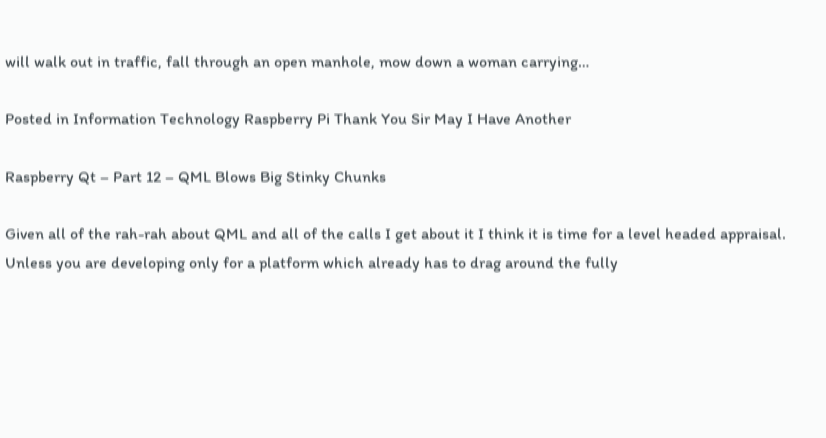will walk out in traffic, fall through an open manhole, mow down a woman carrying…

Posted in Information Technology Raspberry Pi Thank You Sir May I Have Another

Raspberry Qt – Part 12 – QML Blows Big Stinky Chunks

Given all of the rah-rah about QML and all of the calls I get about it I think it is time for a level headed appraisal. Unless you are developing only for a platform which already has to drag around the fully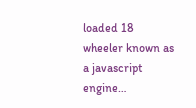loaded 18 wheeler known as a javascript engine…